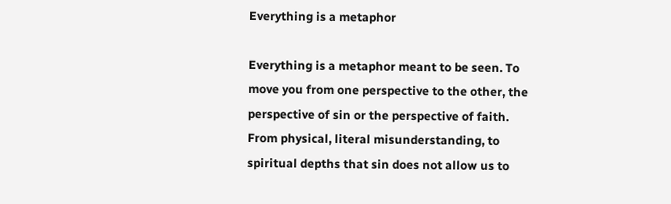Everything is a metaphor

Everything is a metaphor meant to be seen. To move you from one perspective to the other, the perspective of sin or the perspective of faith. From physical, literal misunderstanding, to spiritual depths that sin does not allow us to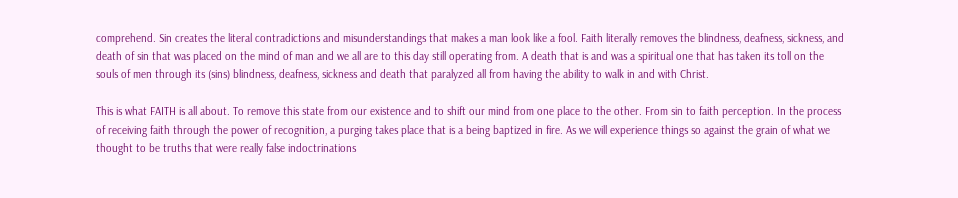comprehend. Sin creates the literal contradictions and misunderstandings that makes a man look like a fool. Faith literally removes the blindness, deafness, sickness, and death of sin that was placed on the mind of man and we all are to this day still operating from. A death that is and was a spiritual one that has taken its toll on the souls of men through its (sins) blindness, deafness, sickness and death that paralyzed all from having the ability to walk in and with Christ.

This is what FAITH is all about. To remove this state from our existence and to shift our mind from one place to the other. From sin to faith perception. In the process of receiving faith through the power of recognition, a purging takes place that is a being baptized in fire. As we will experience things so against the grain of what we thought to be truths that were really false indoctrinations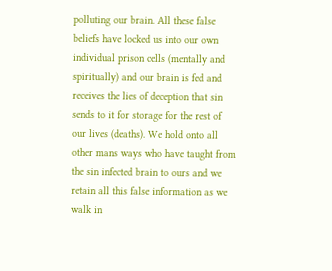polluting our brain. All these false beliefs have locked us into our own individual prison cells (mentally and spiritually) and our brain is fed and receives the lies of deception that sin sends to it for storage for the rest of our lives (deaths). We hold onto all other mans ways who have taught from the sin infected brain to ours and we retain all this false information as we walk in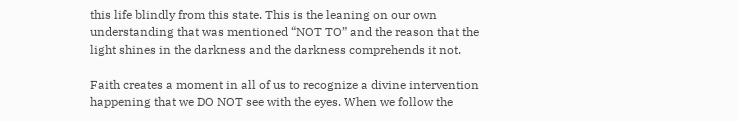this life blindly from this state. This is the leaning on our own understanding that was mentioned “NOT TO” and the reason that the light shines in the darkness and the darkness comprehends it not.

Faith creates a moment in all of us to recognize a divine intervention happening that we DO NOT see with the eyes. When we follow the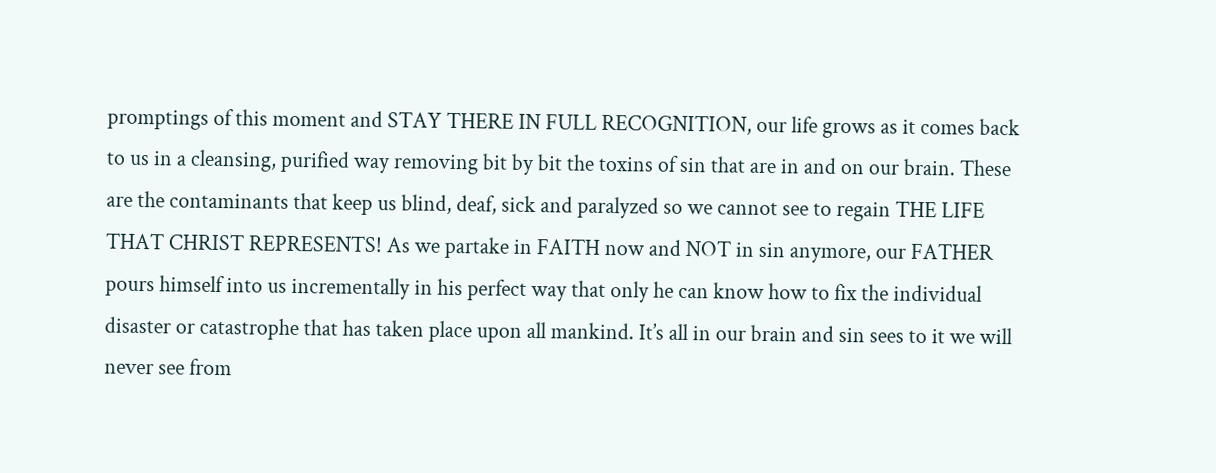promptings of this moment and STAY THERE IN FULL RECOGNITION, our life grows as it comes back to us in a cleansing, purified way removing bit by bit the toxins of sin that are in and on our brain. These are the contaminants that keep us blind, deaf, sick and paralyzed so we cannot see to regain THE LIFE THAT CHRIST REPRESENTS! As we partake in FAITH now and NOT in sin anymore, our FATHER pours himself into us incrementally in his perfect way that only he can know how to fix the individual disaster or catastrophe that has taken place upon all mankind. It’s all in our brain and sin sees to it we will never see from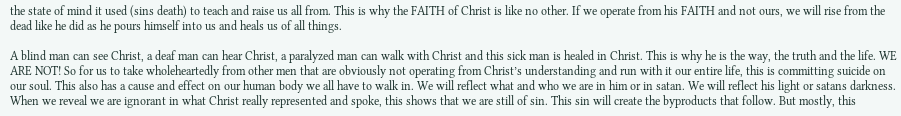the state of mind it used (sins death) to teach and raise us all from. This is why the FAITH of Christ is like no other. If we operate from his FAITH and not ours, we will rise from the dead like he did as he pours himself into us and heals us of all things.

A blind man can see Christ, a deaf man can hear Christ, a paralyzed man can walk with Christ and this sick man is healed in Christ. This is why he is the way, the truth and the life. WE ARE NOT! So for us to take wholeheartedly from other men that are obviously not operating from Christ’s understanding and run with it our entire life, this is committing suicide on our soul. This also has a cause and effect on our human body we all have to walk in. We will reflect what and who we are in him or in satan. We will reflect his light or satans darkness. When we reveal we are ignorant in what Christ really represented and spoke, this shows that we are still of sin. This sin will create the byproducts that follow. But mostly, this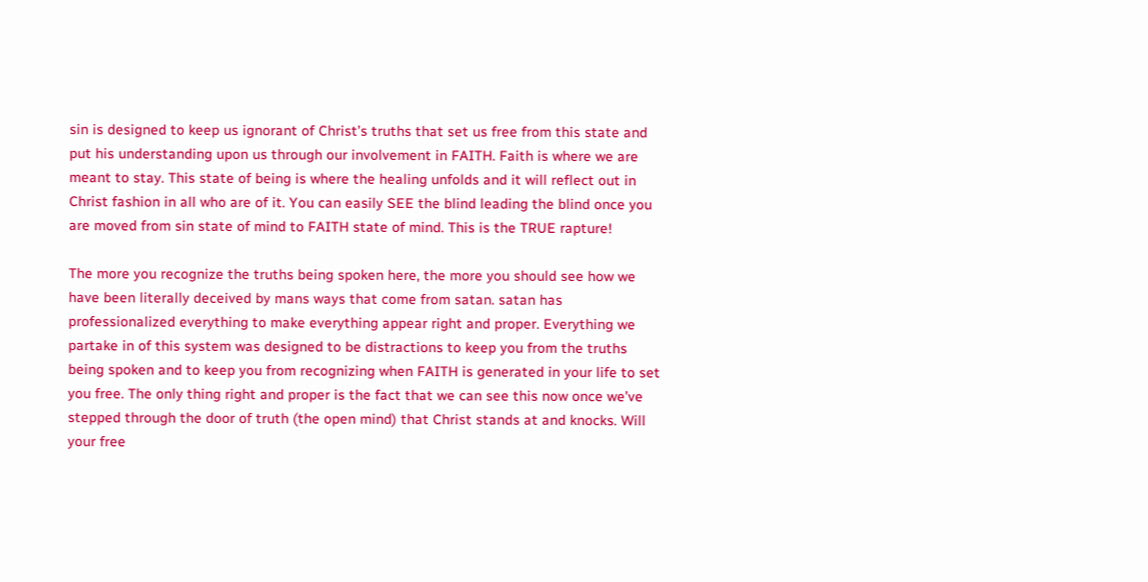sin is designed to keep us ignorant of Christ’s truths that set us free from this state and put his understanding upon us through our involvement in FAITH. Faith is where we are meant to stay. This state of being is where the healing unfolds and it will reflect out in Christ fashion in all who are of it. You can easily SEE the blind leading the blind once you are moved from sin state of mind to FAITH state of mind. This is the TRUE rapture!

The more you recognize the truths being spoken here, the more you should see how we have been literally deceived by mans ways that come from satan. satan has professionalized everything to make everything appear right and proper. Everything we partake in of this system was designed to be distractions to keep you from the truths being spoken and to keep you from recognizing when FAITH is generated in your life to set you free. The only thing right and proper is the fact that we can see this now once we’ve stepped through the door of truth (the open mind) that Christ stands at and knocks. Will your free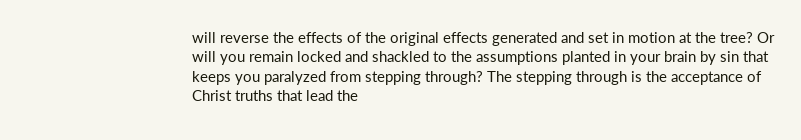will reverse the effects of the original effects generated and set in motion at the tree? Or will you remain locked and shackled to the assumptions planted in your brain by sin that keeps you paralyzed from stepping through? The stepping through is the acceptance of Christ truths that lead the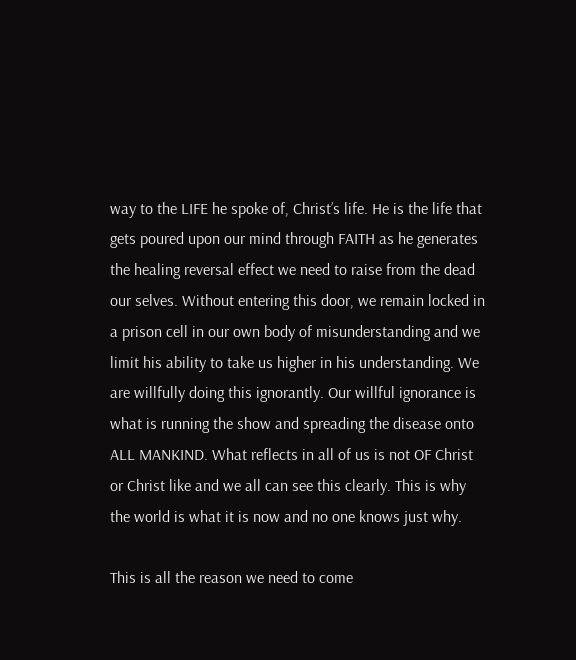way to the LIFE he spoke of, Christ’s life. He is the life that gets poured upon our mind through FAITH as he generates the healing reversal effect we need to raise from the dead our selves. Without entering this door, we remain locked in a prison cell in our own body of misunderstanding and we limit his ability to take us higher in his understanding. We are willfully doing this ignorantly. Our willful ignorance is what is running the show and spreading the disease onto ALL MANKIND. What reflects in all of us is not OF Christ or Christ like and we all can see this clearly. This is why the world is what it is now and no one knows just why.

This is all the reason we need to come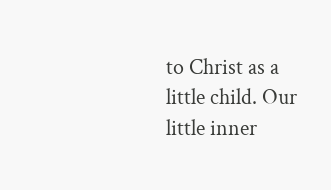to Christ as a little child. Our little inner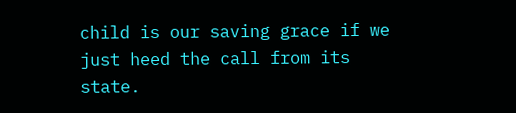child is our saving grace if we just heed the call from its state.